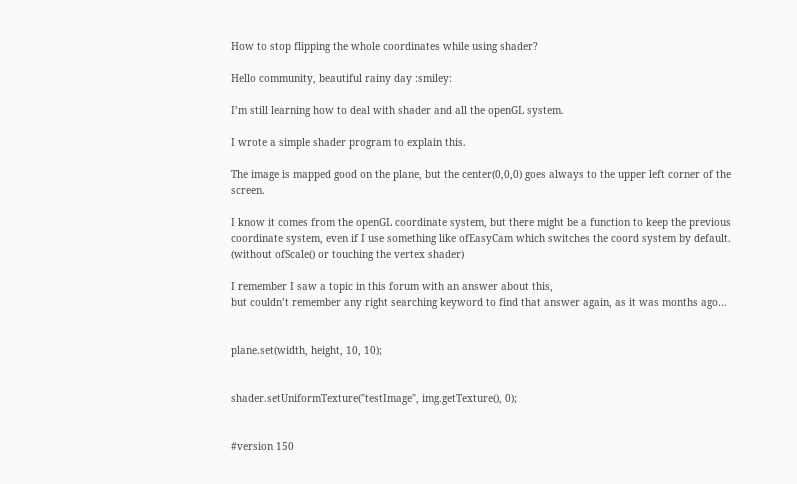How to stop flipping the whole coordinates while using shader?

Hello community, beautiful rainy day :smiley:

I’m still learning how to deal with shader and all the openGL system.

I wrote a simple shader program to explain this.

The image is mapped good on the plane, but the center(0,0,0) goes always to the upper left corner of the screen.

I know it comes from the openGL coordinate system, but there might be a function to keep the previous coordinate system, even if I use something like ofEasyCam which switches the coord system by default.
(without ofScale() or touching the vertex shader)

I remember I saw a topic in this forum with an answer about this,
but couldn’t remember any right searching keyword to find that answer again, as it was months ago…


plane.set(width, height, 10, 10);


shader.setUniformTexture("testImage", img.getTexture(), 0);


#version 150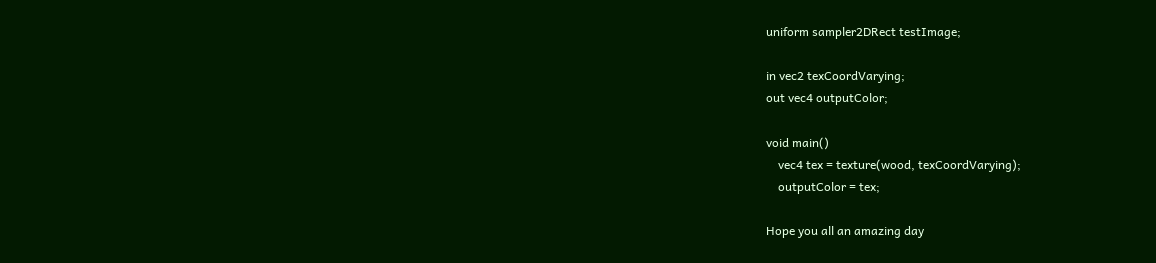uniform sampler2DRect testImage;

in vec2 texCoordVarying;
out vec4 outputColor;

void main()
    vec4 tex = texture(wood, texCoordVarying);
    outputColor = tex;

Hope you all an amazing day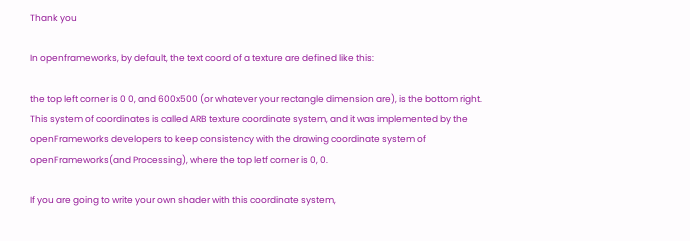Thank you

In openframeworks, by default, the text coord of a texture are defined like this:

the top left corner is 0 0, and 600x500 (or whatever your rectangle dimension are), is the bottom right. This system of coordinates is called ARB texture coordinate system, and it was implemented by the openFrameworks developers to keep consistency with the drawing coordinate system of openFrameworks(and Processing), where the top letf corner is 0, 0.

If you are going to write your own shader with this coordinate system,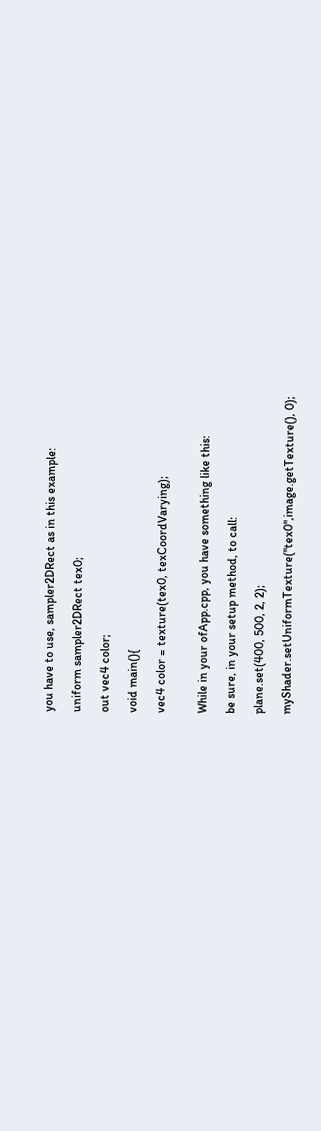you have to use, sampler2DRect as in this example:

uniform sampler2DRect tex0;

out vec4 color;

void main(){

vec4 color = texture(tex0, texCoordVarying);


While in your ofApp.cpp, you have something like this:

be sure, in your setup method, to call:

plane.set(400, 500, 2, 2);

myShader.setUniformTexture("tex0",image.getTexture(), 0);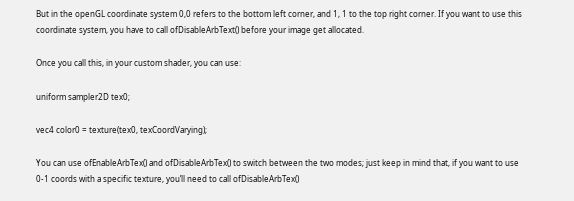But in the openGL coordinate system 0,0 refers to the bottom left corner, and 1, 1 to the top right corner. If you want to use this coordinate system, you have to call ofDisableArbText() before your image get allocated.

Once you call this, in your custom shader, you can use:

uniform sampler2D tex0;

vec4 color0 = texture(tex0, texCoordVarying);

You can use ofEnableArbTex() and ofDisableArbTex() to switch between the two modes; just keep in mind that, if you want to use 0-1 coords with a specific texture, you’ll need to call ofDisableArbTex()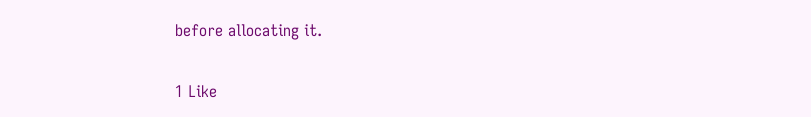before allocating it.

1 Like